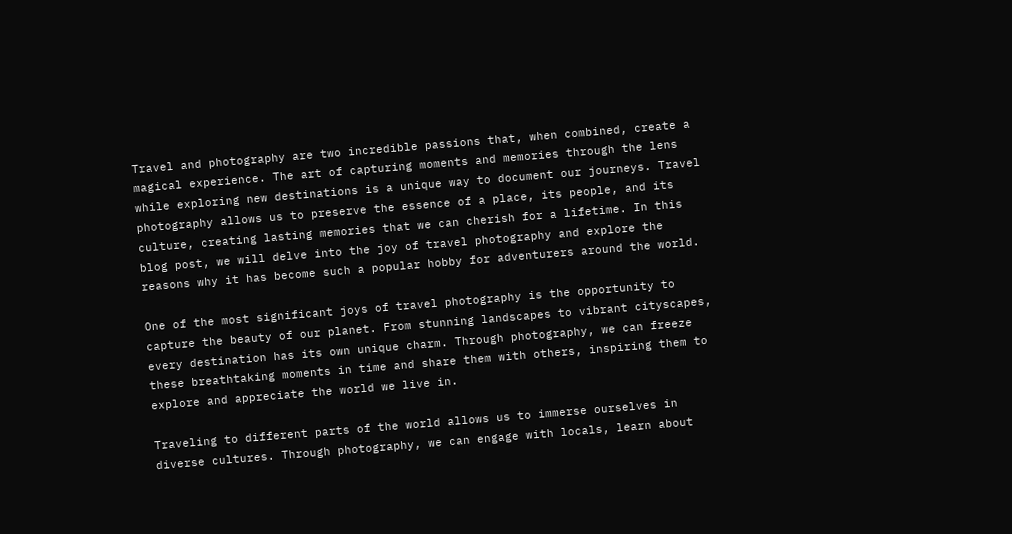Travel and photography are two incredible passions that, when combined, create a magical experience. The art of capturing moments and memories through the lens while exploring new destinations is a unique way to document our journeys. Travel photography allows us to preserve the essence of a place, its people, and its culture, creating lasting memories that we can cherish for a lifetime. In this blog post, we will delve into the joy of travel photography and explore the reasons why it has become such a popular hobby for adventurers around the world.

One of the most significant joys of travel photography is the opportunity to capture the beauty of our planet. From stunning landscapes to vibrant cityscapes, every destination has its own unique charm. Through photography, we can freeze these breathtaking moments in time and share them with others, inspiring them to explore and appreciate the world we live in.

Traveling to different parts of the world allows us to immerse ourselves in diverse cultures. Through photography, we can engage with locals, learn about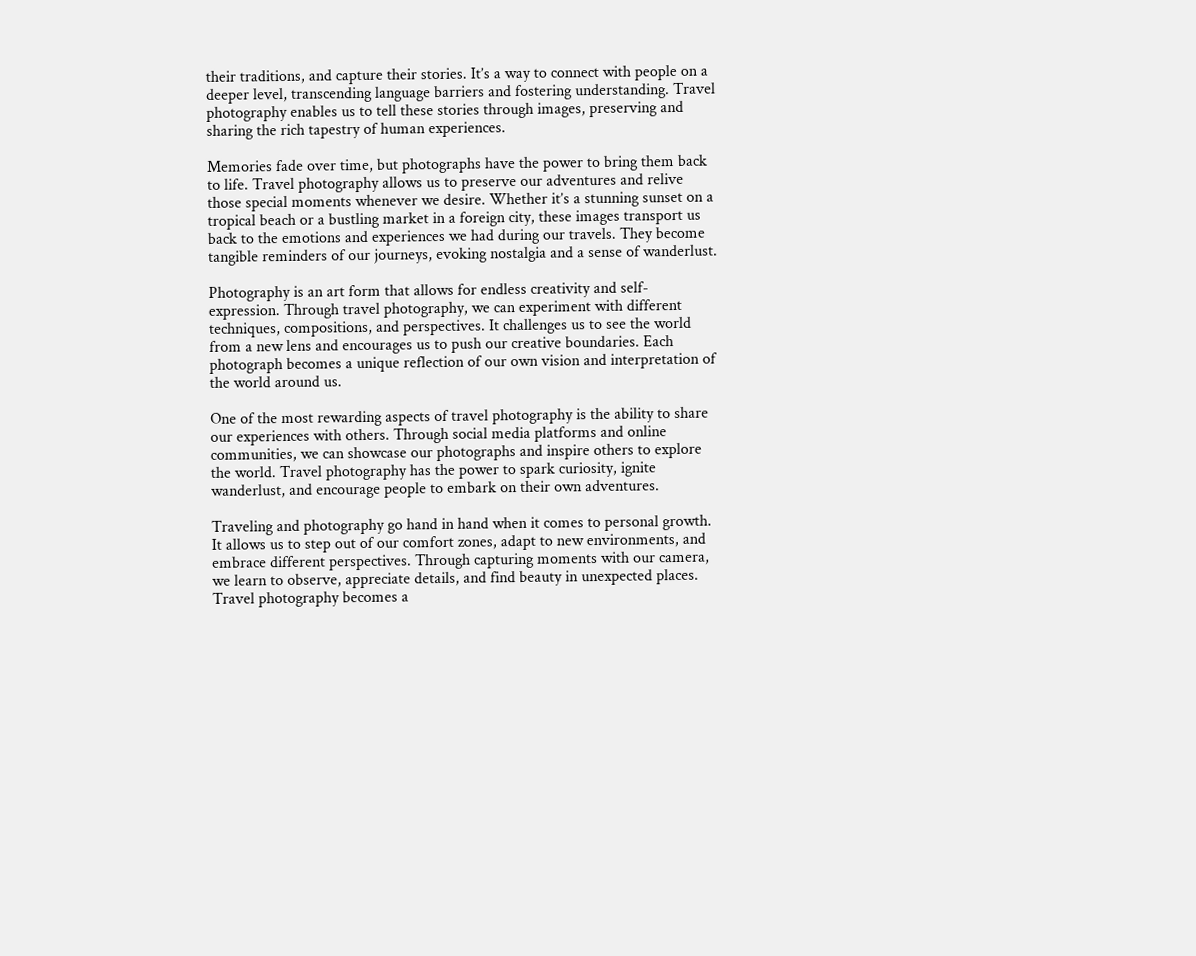their traditions, and capture their stories. It’s a way to connect with people on a deeper level, transcending language barriers and fostering understanding. Travel photography enables us to tell these stories through images, preserving and sharing the rich tapestry of human experiences.

Memories fade over time, but photographs have the power to bring them back to life. Travel photography allows us to preserve our adventures and relive those special moments whenever we desire. Whether it’s a stunning sunset on a tropical beach or a bustling market in a foreign city, these images transport us back to the emotions and experiences we had during our travels. They become tangible reminders of our journeys, evoking nostalgia and a sense of wanderlust.

Photography is an art form that allows for endless creativity and self-expression. Through travel photography, we can experiment with different techniques, compositions, and perspectives. It challenges us to see the world from a new lens and encourages us to push our creative boundaries. Each photograph becomes a unique reflection of our own vision and interpretation of the world around us.

One of the most rewarding aspects of travel photography is the ability to share our experiences with others. Through social media platforms and online communities, we can showcase our photographs and inspire others to explore the world. Travel photography has the power to spark curiosity, ignite wanderlust, and encourage people to embark on their own adventures.

Traveling and photography go hand in hand when it comes to personal growth. It allows us to step out of our comfort zones, adapt to new environments, and embrace different perspectives. Through capturing moments with our camera, we learn to observe, appreciate details, and find beauty in unexpected places. Travel photography becomes a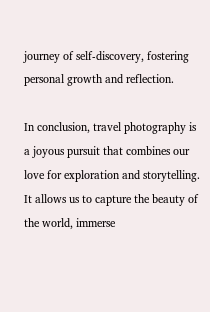journey of self-discovery, fostering personal growth and reflection.

In conclusion, travel photography is a joyous pursuit that combines our love for exploration and storytelling. It allows us to capture the beauty of the world, immerse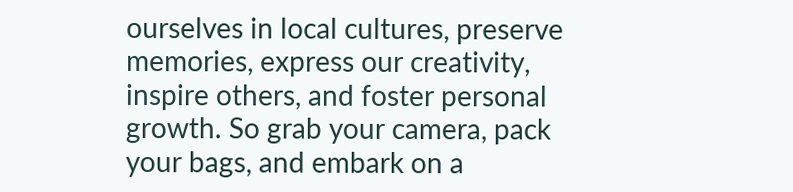ourselves in local cultures, preserve memories, express our creativity, inspire others, and foster personal growth. So grab your camera, pack your bags, and embark on a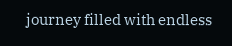journey filled with endless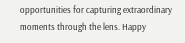opportunities for capturing extraordinary moments through the lens. Happy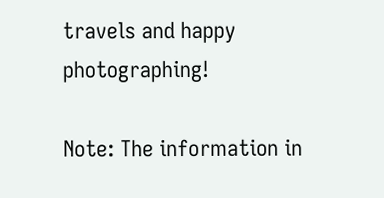travels and happy photographing!

Note: The information in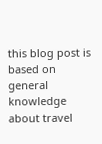this blog post is based on general knowledge about travel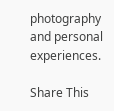photography and personal experiences.

Share This